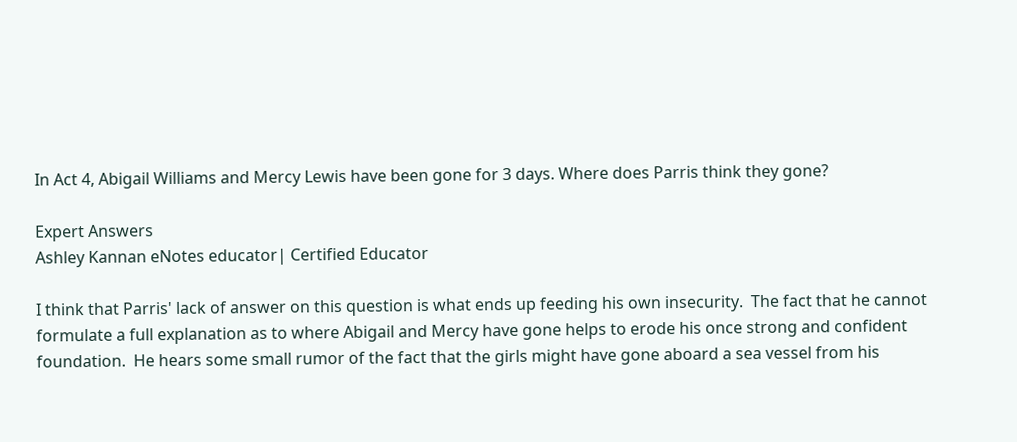In Act 4, Abigail Williams and Mercy Lewis have been gone for 3 days. Where does Parris think they gone?

Expert Answers
Ashley Kannan eNotes educator| Certified Educator

I think that Parris' lack of answer on this question is what ends up feeding his own insecurity.  The fact that he cannot formulate a full explanation as to where Abigail and Mercy have gone helps to erode his once strong and confident foundation.  He hears some small rumor of the fact that the girls might have gone aboard a sea vessel from his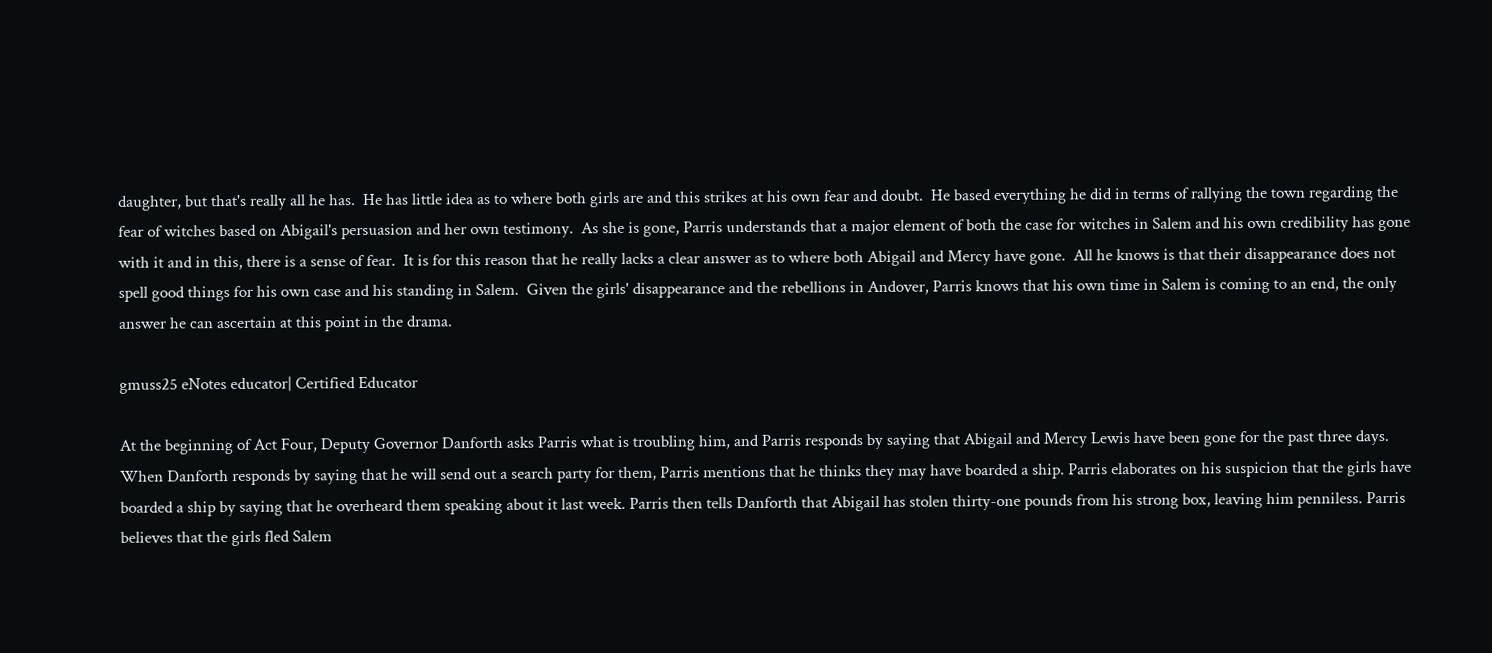daughter, but that's really all he has.  He has little idea as to where both girls are and this strikes at his own fear and doubt.  He based everything he did in terms of rallying the town regarding the fear of witches based on Abigail's persuasion and her own testimony.  As she is gone, Parris understands that a major element of both the case for witches in Salem and his own credibility has gone with it and in this, there is a sense of fear.  It is for this reason that he really lacks a clear answer as to where both Abigail and Mercy have gone.  All he knows is that their disappearance does not spell good things for his own case and his standing in Salem.  Given the girls' disappearance and the rebellions in Andover, Parris knows that his own time in Salem is coming to an end, the only answer he can ascertain at this point in the drama.

gmuss25 eNotes educator| Certified Educator

At the beginning of Act Four, Deputy Governor Danforth asks Parris what is troubling him, and Parris responds by saying that Abigail and Mercy Lewis have been gone for the past three days. When Danforth responds by saying that he will send out a search party for them, Parris mentions that he thinks they may have boarded a ship. Parris elaborates on his suspicion that the girls have boarded a ship by saying that he overheard them speaking about it last week. Parris then tells Danforth that Abigail has stolen thirty-one pounds from his strong box, leaving him penniless. Parris believes that the girls fled Salem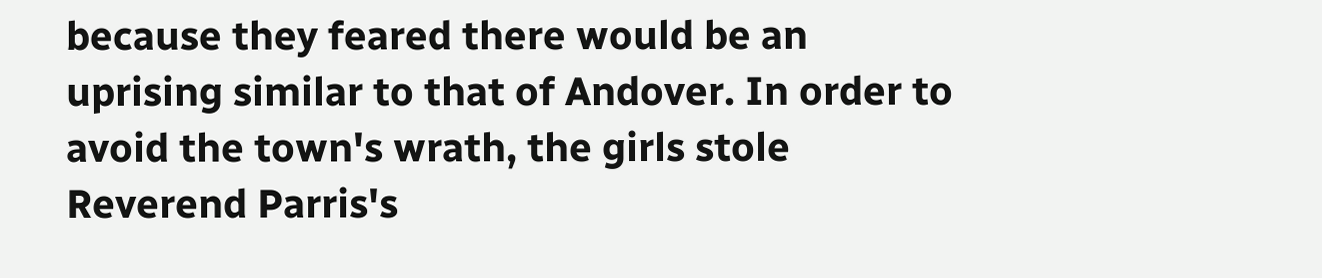because they feared there would be an uprising similar to that of Andover. In order to avoid the town's wrath, the girls stole Reverend Parris's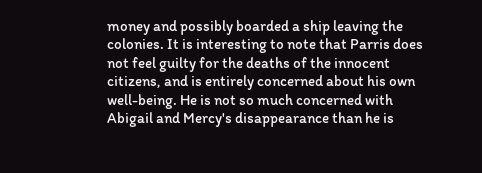money and possibly boarded a ship leaving the colonies. It is interesting to note that Parris does not feel guilty for the deaths of the innocent citizens, and is entirely concerned about his own well-being. He is not so much concerned with Abigail and Mercy's disappearance than he is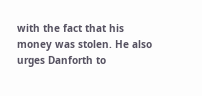with the fact that his money was stolen. He also urges Danforth to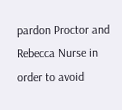pardon Proctor and Rebecca Nurse in order to avoid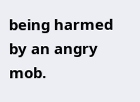being harmed by an angry mob.